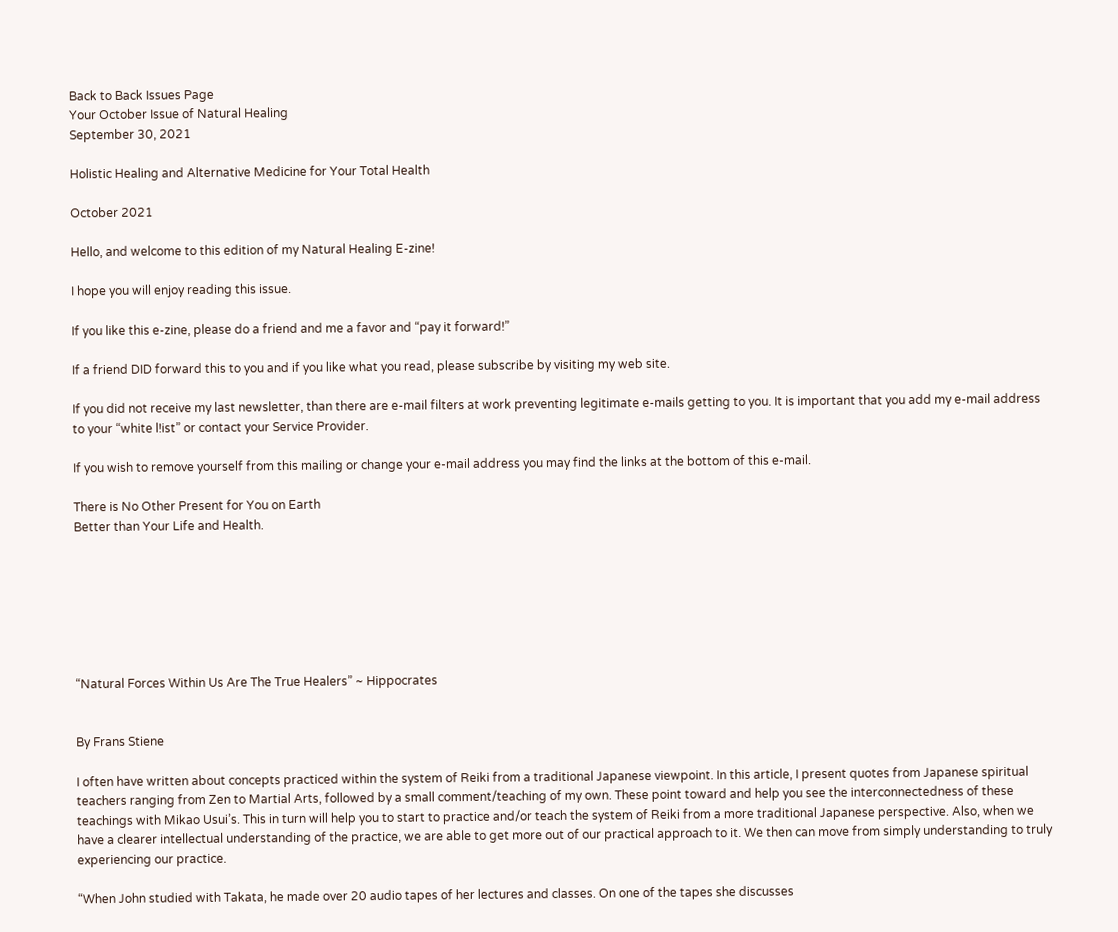Back to Back Issues Page
Your October Issue of Natural Healing
September 30, 2021

Holistic Healing and Alternative Medicine for Your Total Health

October 2021

Hello, and welcome to this edition of my Natural Healing E-zine!

I hope you will enjoy reading this issue.

If you like this e-zine, please do a friend and me a favor and “pay it forward!”

If a friend DID forward this to you and if you like what you read, please subscribe by visiting my web site.

If you did not receive my last newsletter, than there are e-mail filters at work preventing legitimate e-mails getting to you. It is important that you add my e-mail address to your “white l!ist” or contact your Service Provider.

If you wish to remove yourself from this mailing or change your e-mail address you may find the links at the bottom of this e-mail.

There is No Other Present for You on Earth
Better than Your Life and Health.







“Natural Forces Within Us Are The True Healers” ~ Hippocrates


By Frans Stiene

I often have written about concepts practiced within the system of Reiki from a traditional Japanese viewpoint. In this article, I present quotes from Japanese spiritual teachers ranging from Zen to Martial Arts, followed by a small comment/teaching of my own. These point toward and help you see the interconnectedness of these teachings with Mikao Usui’s. This in turn will help you to start to practice and/or teach the system of Reiki from a more traditional Japanese perspective. Also, when we have a clearer intellectual understanding of the practice, we are able to get more out of our practical approach to it. We then can move from simply understanding to truly experiencing our practice.

“When John studied with Takata, he made over 20 audio tapes of her lectures and classes. On one of the tapes she discusses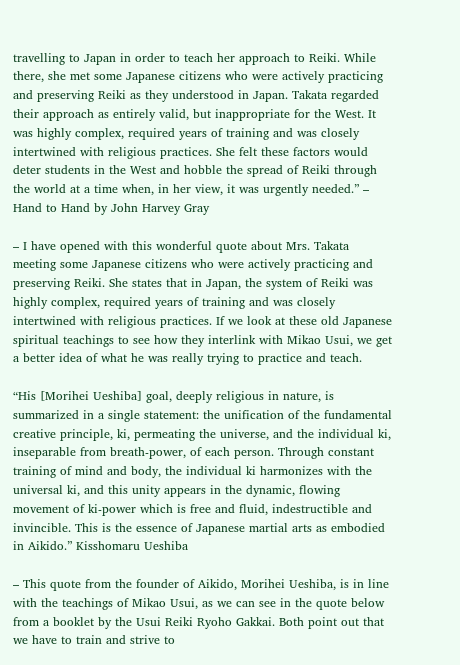travelling to Japan in order to teach her approach to Reiki. While there, she met some Japanese citizens who were actively practicing and preserving Reiki as they understood in Japan. Takata regarded their approach as entirely valid, but inappropriate for the West. It was highly complex, required years of training and was closely intertwined with religious practices. She felt these factors would deter students in the West and hobble the spread of Reiki through the world at a time when, in her view, it was urgently needed.” – Hand to Hand by John Harvey Gray

– I have opened with this wonderful quote about Mrs. Takata meeting some Japanese citizens who were actively practicing and preserving Reiki. She states that in Japan, the system of Reiki was highly complex, required years of training and was closely intertwined with religious practices. If we look at these old Japanese spiritual teachings to see how they interlink with Mikao Usui, we get a better idea of what he was really trying to practice and teach.

“His [Morihei Ueshiba] goal, deeply religious in nature, is summarized in a single statement: the unification of the fundamental creative principle, ki, permeating the universe, and the individual ki, inseparable from breath-power, of each person. Through constant training of mind and body, the individual ki harmonizes with the universal ki, and this unity appears in the dynamic, flowing movement of ki-power which is free and fluid, indestructible and invincible. This is the essence of Japanese martial arts as embodied in Aikido.” Kisshomaru Ueshiba

– This quote from the founder of Aikido, Morihei Ueshiba, is in line with the teachings of Mikao Usui, as we can see in the quote below from a booklet by the Usui Reiki Ryoho Gakkai. Both point out that we have to train and strive to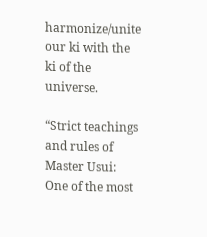harmonize/unite our ki with the ki of the universe.

“Strict teachings and rules of Master Usui: One of the most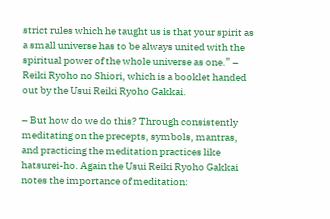strict rules which he taught us is that your spirit as a small universe has to be always united with the spiritual power of the whole universe as one.” – Reiki Ryoho no Shiori, which is a booklet handed out by the Usui Reiki Ryoho Gakkai.

– But how do we do this? Through consistently meditating on the precepts, symbols, mantras, and practicing the meditation practices like hatsurei-ho. Again the Usui Reiki Ryoho Gakkai notes the importance of meditation: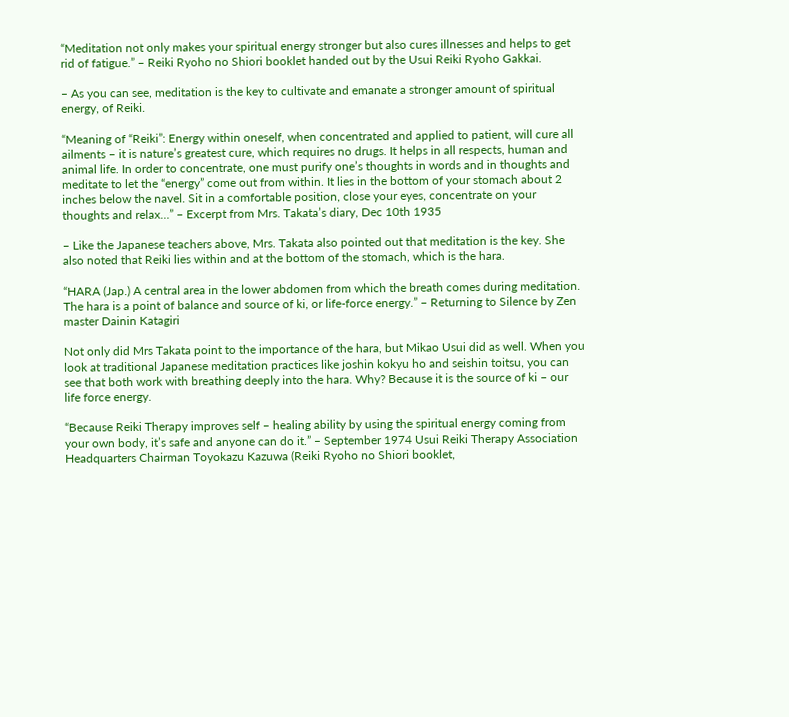“Meditation not only makes your spiritual energy stronger but also cures illnesses and helps to get rid of fatigue.” – Reiki Ryoho no Shiori booklet handed out by the Usui Reiki Ryoho Gakkai.

– As you can see, meditation is the key to cultivate and emanate a stronger amount of spiritual energy, of Reiki.

“Meaning of “Reiki”: Energy within oneself, when concentrated and applied to patient, will cure all ailments – it is nature’s greatest cure, which requires no drugs. It helps in all respects, human and animal life. In order to concentrate, one must purify one’s thoughts in words and in thoughts and meditate to let the “energy” come out from within. It lies in the bottom of your stomach about 2 inches below the navel. Sit in a comfortable position, close your eyes, concentrate on your thoughts and relax…” – Excerpt from Mrs. Takata’s diary, Dec 10th 1935

– Like the Japanese teachers above, Mrs. Takata also pointed out that meditation is the key. She also noted that Reiki lies within and at the bottom of the stomach, which is the hara.

“HARA (Jap.) A central area in the lower abdomen from which the breath comes during meditation. The hara is a point of balance and source of ki, or life-force energy.” – Returning to Silence by Zen master Dainin Katagiri

Not only did Mrs Takata point to the importance of the hara, but Mikao Usui did as well. When you look at traditional Japanese meditation practices like joshin kokyu ho and seishin toitsu, you can see that both work with breathing deeply into the hara. Why? Because it is the source of ki – our life force energy.

“Because Reiki Therapy improves self – healing ability by using the spiritual energy coming from your own body, it’s safe and anyone can do it.” – September 1974 Usui Reiki Therapy Association Headquarters Chairman Toyokazu Kazuwa (Reiki Ryoho no Shiori booklet,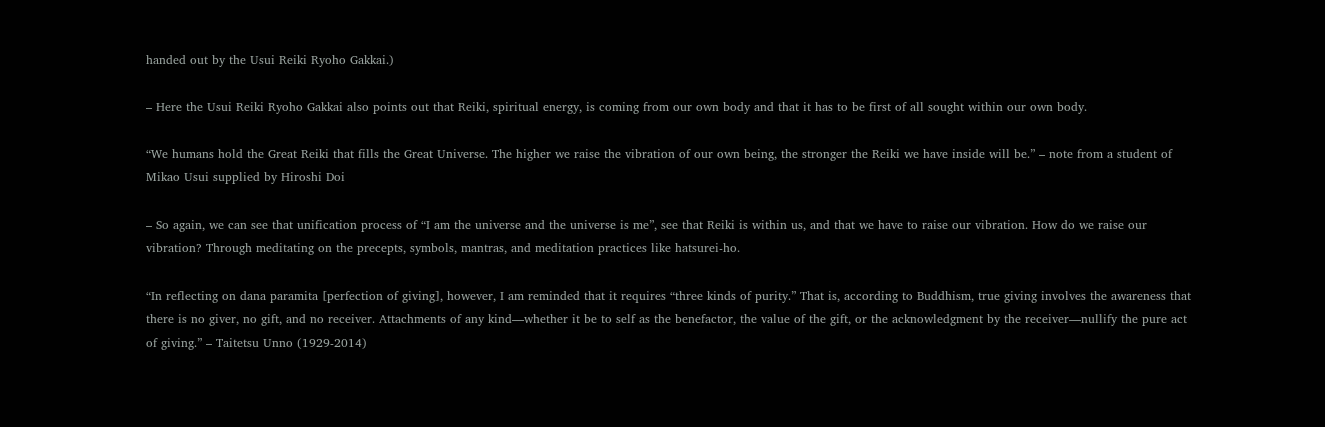handed out by the Usui Reiki Ryoho Gakkai.)

– Here the Usui Reiki Ryoho Gakkai also points out that Reiki, spiritual energy, is coming from our own body and that it has to be first of all sought within our own body.

“We humans hold the Great Reiki that fills the Great Universe. The higher we raise the vibration of our own being, the stronger the Reiki we have inside will be.” – note from a student of Mikao Usui supplied by Hiroshi Doi

– So again, we can see that unification process of “I am the universe and the universe is me”, see that Reiki is within us, and that we have to raise our vibration. How do we raise our vibration? Through meditating on the precepts, symbols, mantras, and meditation practices like hatsurei-ho.

“In reflecting on dana paramita [perfection of giving], however, I am reminded that it requires “three kinds of purity.” That is, according to Buddhism, true giving involves the awareness that there is no giver, no gift, and no receiver. Attachments of any kind—whether it be to self as the benefactor, the value of the gift, or the acknowledgment by the receiver—nullify the pure act of giving.” – Taitetsu Unno (1929-2014)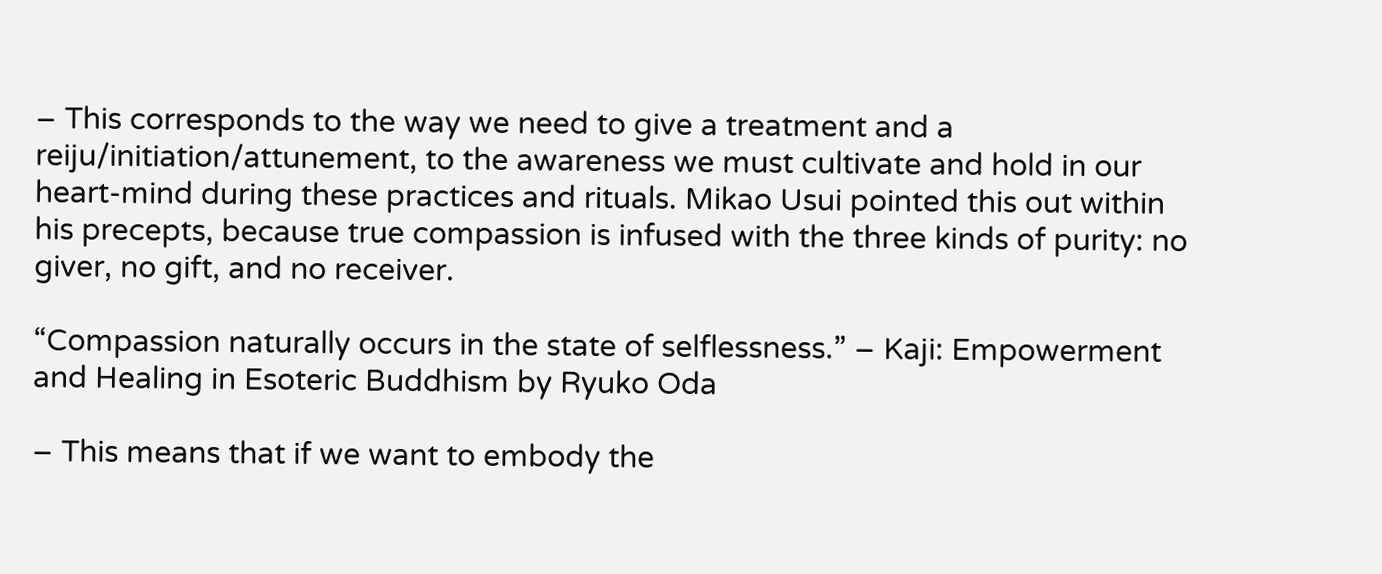– This corresponds to the way we need to give a treatment and a reiju/initiation/attunement, to the awareness we must cultivate and hold in our heart-mind during these practices and rituals. Mikao Usui pointed this out within his precepts, because true compassion is infused with the three kinds of purity: no giver, no gift, and no receiver.

“Compassion naturally occurs in the state of selflessness.” – Kaji: Empowerment and Healing in Esoteric Buddhism by Ryuko Oda

– This means that if we want to embody the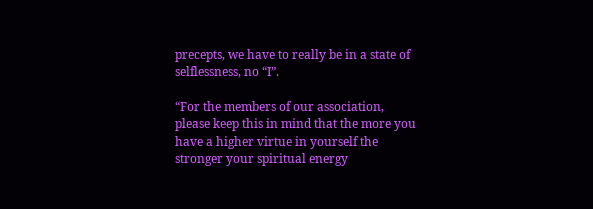precepts, we have to really be in a state of selflessness, no “I”.

“For the members of our association, please keep this in mind that the more you have a higher virtue in yourself the stronger your spiritual energy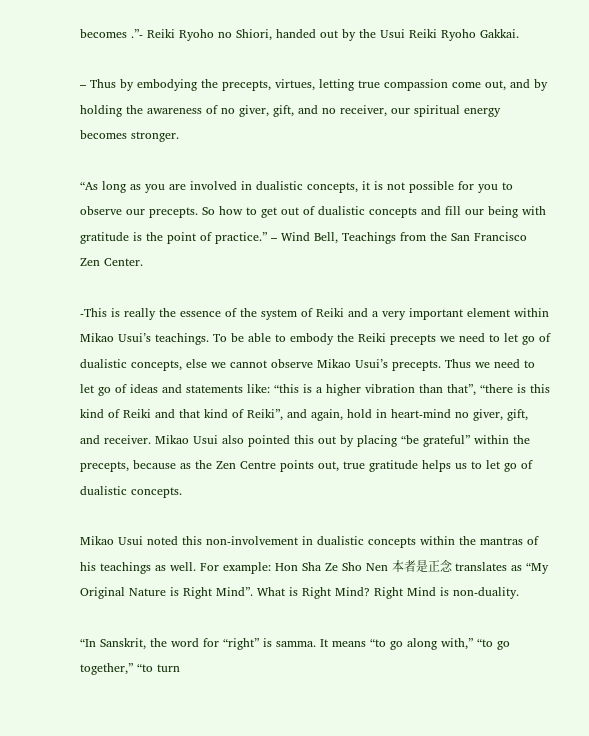becomes .”- Reiki Ryoho no Shiori, handed out by the Usui Reiki Ryoho Gakkai.

– Thus by embodying the precepts, virtues, letting true compassion come out, and by holding the awareness of no giver, gift, and no receiver, our spiritual energy becomes stronger.

“As long as you are involved in dualistic concepts, it is not possible for you to observe our precepts. So how to get out of dualistic concepts and fill our being with gratitude is the point of practice.” – Wind Bell, Teachings from the San Francisco Zen Center.

-This is really the essence of the system of Reiki and a very important element within Mikao Usui’s teachings. To be able to embody the Reiki precepts we need to let go of dualistic concepts, else we cannot observe Mikao Usui’s precepts. Thus we need to let go of ideas and statements like: “this is a higher vibration than that”, “there is this kind of Reiki and that kind of Reiki”, and again, hold in heart-mind no giver, gift, and receiver. Mikao Usui also pointed this out by placing “be grateful” within the precepts, because as the Zen Centre points out, true gratitude helps us to let go of dualistic concepts.

Mikao Usui noted this non-involvement in dualistic concepts within the mantras of his teachings as well. For example: Hon Sha Ze Sho Nen 本者是正念 translates as “My Original Nature is Right Mind”. What is Right Mind? Right Mind is non-duality.

“In Sanskrit, the word for “right” is samma. It means “to go along with,” “to go together,” “to turn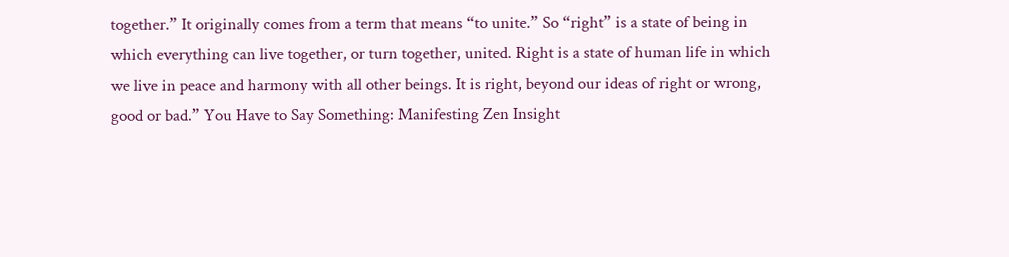together.” It originally comes from a term that means “to unite.” So “right” is a state of being in which everything can live together, or turn together, united. Right is a state of human life in which we live in peace and harmony with all other beings. It is right, beyond our ideas of right or wrong, good or bad.” You Have to Say Something: Manifesting Zen Insight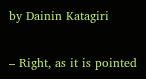by Dainin Katagiri

– Right, as it is pointed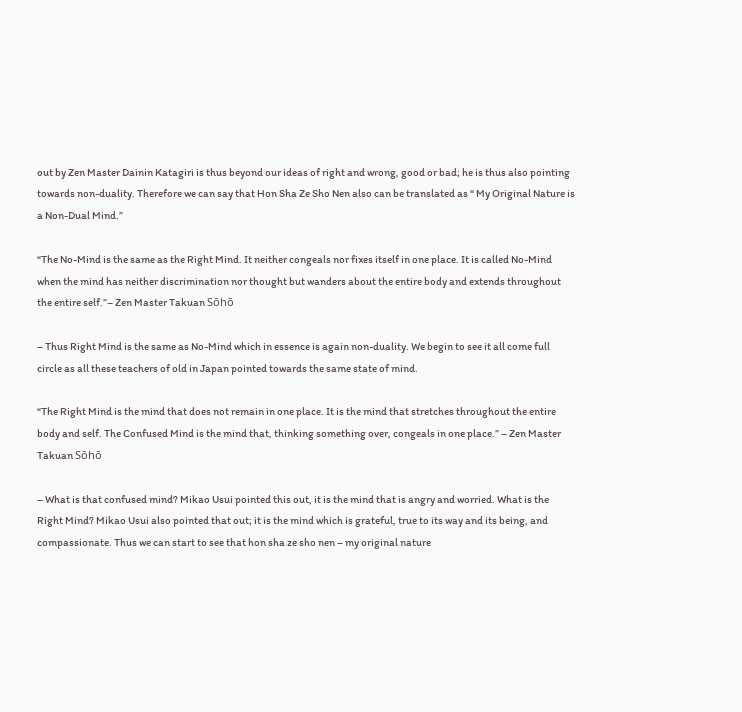out by Zen Master Dainin Katagiri is thus beyond our ideas of right and wrong, good or bad; he is thus also pointing towards non-duality. Therefore we can say that Hon Sha Ze Sho Nen also can be translated as “ My Original Nature is a Non-Dual Mind.”

“The No-Mind is the same as the Right Mind. It neither congeals nor fixes itself in one place. It is called No-Mind when the mind has neither discrimination nor thought but wanders about the entire body and extends throughout the entire self.”– Zen Master Takuan Sōhō

– Thus Right Mind is the same as No-Mind which in essence is again non-duality. We begin to see it all come full circle as all these teachers of old in Japan pointed towards the same state of mind.

“The Right Mind is the mind that does not remain in one place. It is the mind that stretches throughout the entire body and self. The Confused Mind is the mind that, thinking something over, congeals in one place.” – Zen Master Takuan Sōhō

– What is that confused mind? Mikao Usui pointed this out, it is the mind that is angry and worried. What is the Right Mind? Mikao Usui also pointed that out; it is the mind which is grateful, true to its way and its being, and compassionate. Thus we can start to see that hon sha ze sho nen – my original nature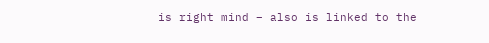is right mind – also is linked to the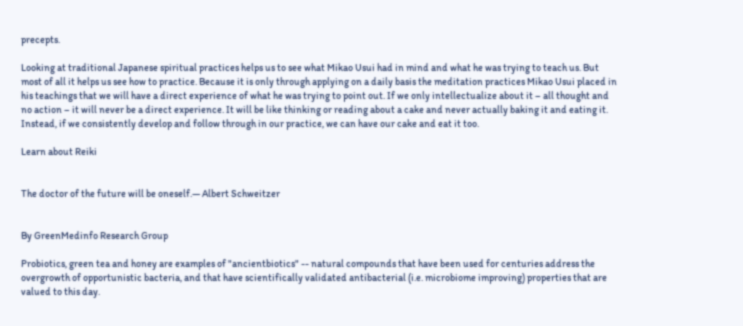precepts.

Looking at traditional Japanese spiritual practices helps us to see what Mikao Usui had in mind and what he was trying to teach us. But most of all it helps us see how to practice. Because it is only through applying on a daily basis the meditation practices Mikao Usui placed in his teachings that we will have a direct experience of what he was trying to point out. If we only intellectualize about it – all thought and no action – it will never be a direct experience. It will be like thinking or reading about a cake and never actually baking it and eating it. Instead, if we consistently develop and follow through in our practice, we can have our cake and eat it too.

Learn about Reiki


The doctor of the future will be oneself.― Albert Schweitzer


By GreenMedinfo Research Group

Probiotics, green tea and honey are examples of "ancientbiotics" -- natural compounds that have been used for centuries address the overgrowth of opportunistic bacteria, and that have scientifically validated antibacterial (i.e. microbiome improving) properties that are valued to this day.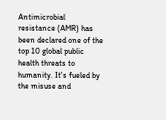Antimicrobial resistance (AMR) has been declared one of the top 10 global public health threats to humanity. It's fueled by the misuse and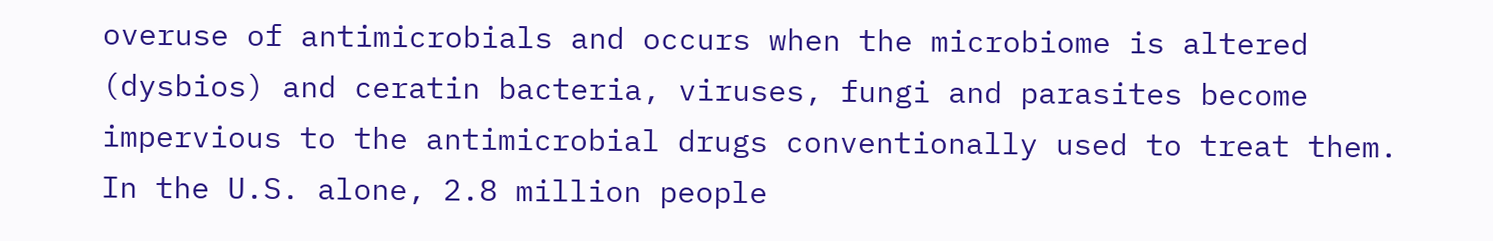overuse of antimicrobials and occurs when the microbiome is altered (dysbios) and ceratin bacteria, viruses, fungi and parasites become impervious to the antimicrobial drugs conventionally used to treat them. In the U.S. alone, 2.8 million people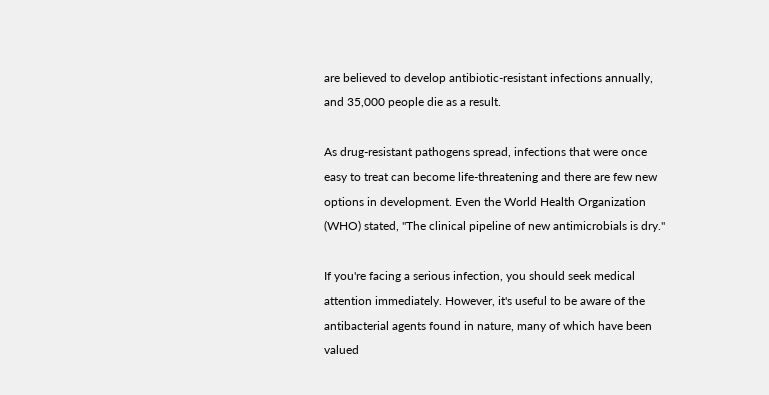are believed to develop antibiotic-resistant infections annually, and 35,000 people die as a result.

As drug-resistant pathogens spread, infections that were once easy to treat can become life-threatening and there are few new options in development. Even the World Health Organization (WHO) stated, "The clinical pipeline of new antimicrobials is dry."

If you're facing a serious infection, you should seek medical attention immediately. However, it's useful to be aware of the antibacterial agents found in nature, many of which have been valued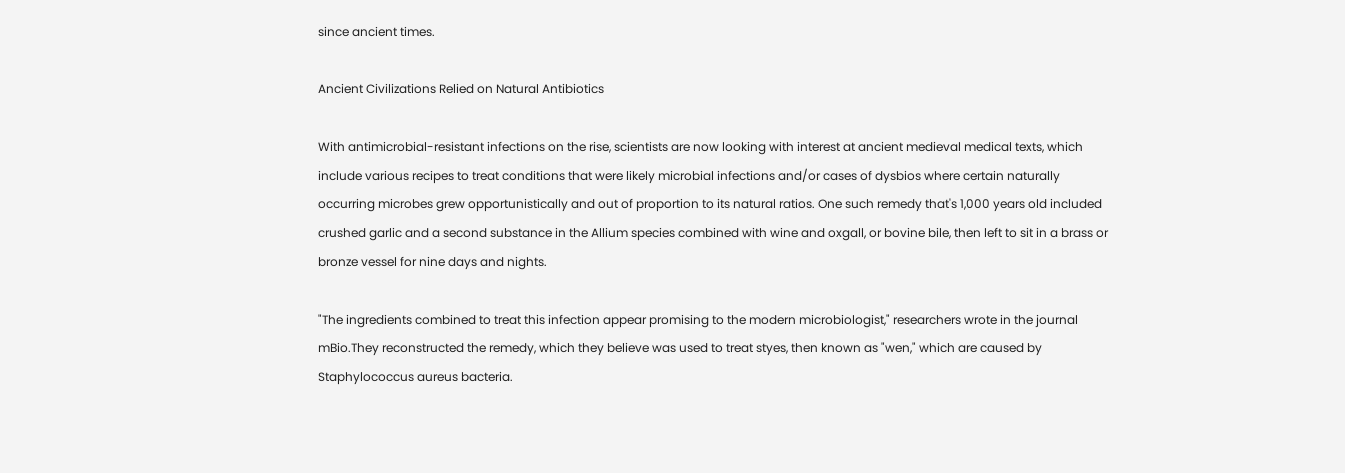since ancient times.

Ancient Civilizations Relied on Natural Antibiotics

With antimicrobial-resistant infections on the rise, scientists are now looking with interest at ancient medieval medical texts, which include various recipes to treat conditions that were likely microbial infections and/or cases of dysbios where certain naturally occurring microbes grew opportunistically and out of proportion to its natural ratios. One such remedy that's 1,000 years old included crushed garlic and a second substance in the Allium species combined with wine and oxgall, or bovine bile, then left to sit in a brass or bronze vessel for nine days and nights.

"The ingredients combined to treat this infection appear promising to the modern microbiologist," researchers wrote in the journal mBio.They reconstructed the remedy, which they believe was used to treat styes, then known as "wen," which are caused by Staphylococcus aureus bacteria.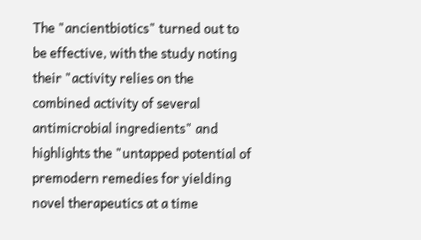The "ancientbiotics" turned out to be effective, with the study noting their "activity relies on the combined activity of several antimicrobial ingredients" and highlights the "untapped potential of premodern remedies for yielding novel therapeutics at a time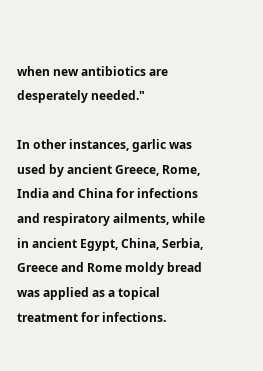when new antibiotics are desperately needed."

In other instances, garlic was used by ancient Greece, Rome, India and China for infections and respiratory ailments, while in ancient Egypt, China, Serbia, Greece and Rome moldy bread was applied as a topical treatment for infections.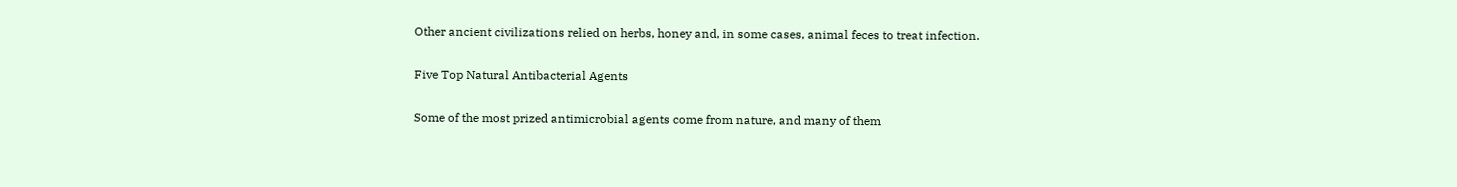Other ancient civilizations relied on herbs, honey and, in some cases, animal feces to treat infection.

Five Top Natural Antibacterial Agents

Some of the most prized antimicrobial agents come from nature, and many of them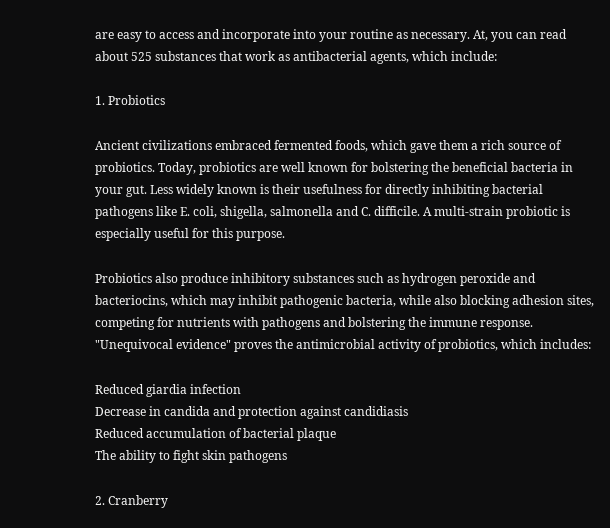are easy to access and incorporate into your routine as necessary. At, you can read about 525 substances that work as antibacterial agents, which include:

1. Probiotics

Ancient civilizations embraced fermented foods, which gave them a rich source of probiotics. Today, probiotics are well known for bolstering the beneficial bacteria in your gut. Less widely known is their usefulness for directly inhibiting bacterial pathogens like E. coli, shigella, salmonella and C. difficile. A multi-strain probiotic is especially useful for this purpose.

Probiotics also produce inhibitory substances such as hydrogen peroxide and bacteriocins, which may inhibit pathogenic bacteria, while also blocking adhesion sites, competing for nutrients with pathogens and bolstering the immune response. "Unequivocal evidence" proves the antimicrobial activity of probiotics, which includes:

Reduced giardia infection
Decrease in candida and protection against candidiasis
Reduced accumulation of bacterial plaque
The ability to fight skin pathogens

2. Cranberry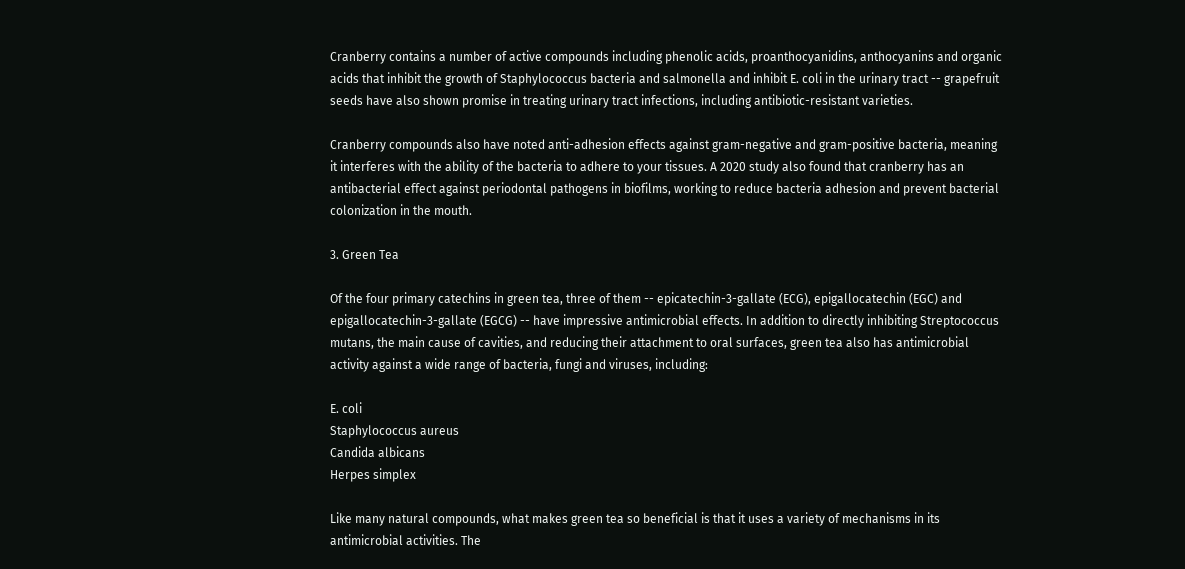Cranberry contains a number of active compounds including phenolic acids, proanthocyanidins, anthocyanins and organic acids that inhibit the growth of Staphylococcus bacteria and salmonella and inhibit E. coli in the urinary tract -- grapefruit seeds have also shown promise in treating urinary tract infections, including antibiotic-resistant varieties.

Cranberry compounds also have noted anti-adhesion effects against gram-negative and gram-positive bacteria, meaning it interferes with the ability of the bacteria to adhere to your tissues. A 2020 study also found that cranberry has an antibacterial effect against periodontal pathogens in biofilms, working to reduce bacteria adhesion and prevent bacterial colonization in the mouth.

3. Green Tea

Of the four primary catechins in green tea, three of them -- epicatechin-3-gallate (ECG), epigallocatechin (EGC) and epigallocatechin-3-gallate (EGCG) -- have impressive antimicrobial effects. In addition to directly inhibiting Streptococcus mutans, the main cause of cavities, and reducing their attachment to oral surfaces, green tea also has antimicrobial activity against a wide range of bacteria, fungi and viruses, including:

E. coli
Staphylococcus aureus
Candida albicans
Herpes simplex

Like many natural compounds, what makes green tea so beneficial is that it uses a variety of mechanisms in its antimicrobial activities. The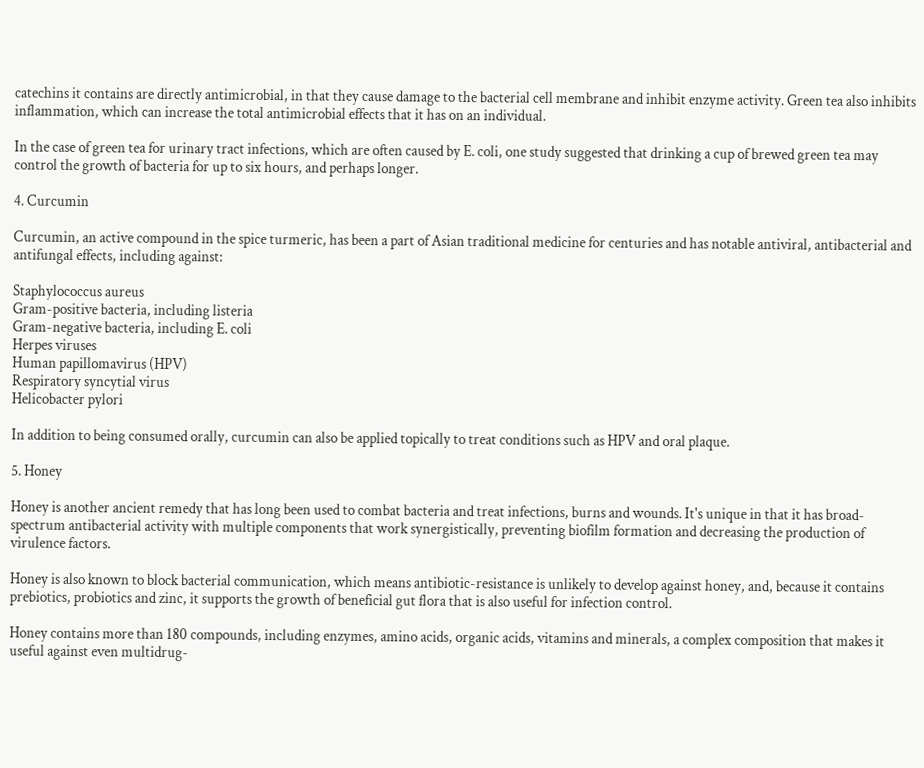catechins it contains are directly antimicrobial, in that they cause damage to the bacterial cell membrane and inhibit enzyme activity. Green tea also inhibits inflammation, which can increase the total antimicrobial effects that it has on an individual.

In the case of green tea for urinary tract infections, which are often caused by E. coli, one study suggested that drinking a cup of brewed green tea may control the growth of bacteria for up to six hours, and perhaps longer.

4. Curcumin

Curcumin, an active compound in the spice turmeric, has been a part of Asian traditional medicine for centuries and has notable antiviral, antibacterial and antifungal effects, including against:

Staphylococcus aureus
Gram-positive bacteria, including listeria
Gram-negative bacteria, including E. coli
Herpes viruses
Human papillomavirus (HPV)
Respiratory syncytial virus
Helicobacter pylori

In addition to being consumed orally, curcumin can also be applied topically to treat conditions such as HPV and oral plaque.

5. Honey

Honey is another ancient remedy that has long been used to combat bacteria and treat infections, burns and wounds. It's unique in that it has broad-spectrum antibacterial activity with multiple components that work synergistically, preventing biofilm formation and decreasing the production of virulence factors.

Honey is also known to block bacterial communication, which means antibiotic-resistance is unlikely to develop against honey, and, because it contains prebiotics, probiotics and zinc, it supports the growth of beneficial gut flora that is also useful for infection control.

Honey contains more than 180 compounds, including enzymes, amino acids, organic acids, vitamins and minerals, a complex composition that makes it useful against even multidrug-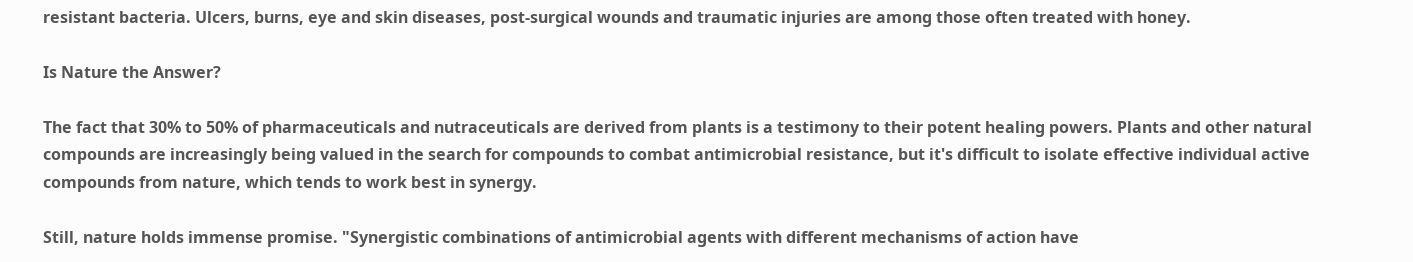resistant bacteria. Ulcers, burns, eye and skin diseases, post-surgical wounds and traumatic injuries are among those often treated with honey.

Is Nature the Answer?

The fact that 30% to 50% of pharmaceuticals and nutraceuticals are derived from plants is a testimony to their potent healing powers. Plants and other natural compounds are increasingly being valued in the search for compounds to combat antimicrobial resistance, but it's difficult to isolate effective individual active compounds from nature, which tends to work best in synergy.

Still, nature holds immense promise. "Synergistic combinations of antimicrobial agents with different mechanisms of action have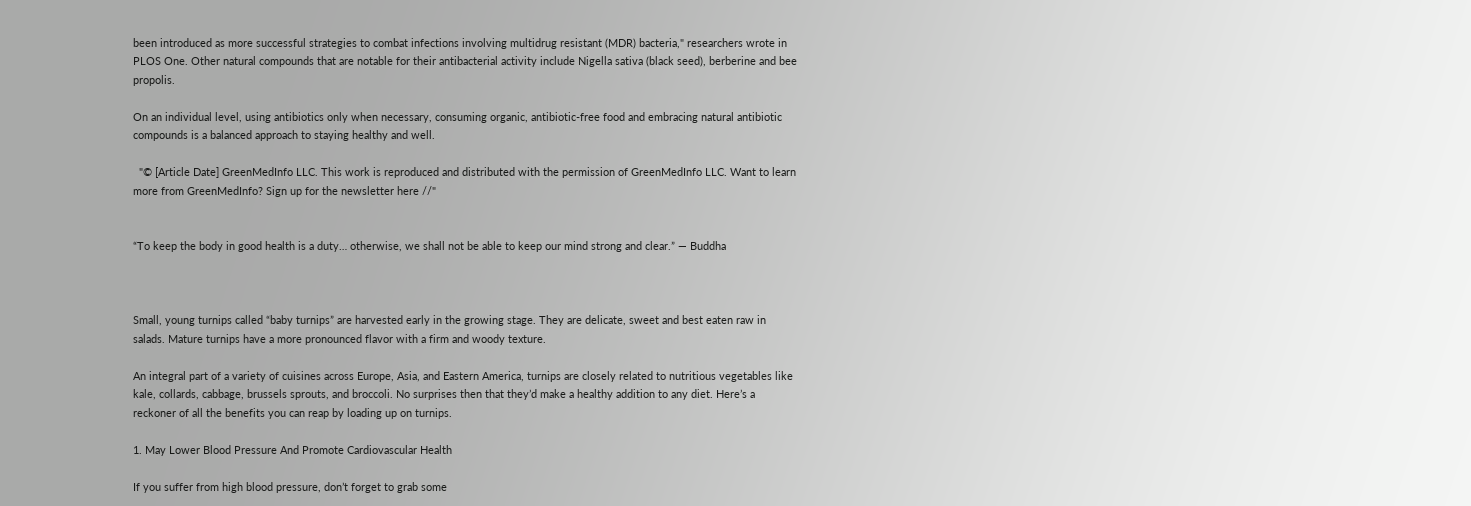been introduced as more successful strategies to combat infections involving multidrug resistant (MDR) bacteria," researchers wrote in PLOS One. Other natural compounds that are notable for their antibacterial activity include Nigella sativa (black seed), berberine and bee propolis.

On an individual level, using antibiotics only when necessary, consuming organic, antibiotic-free food and embracing natural antibiotic compounds is a balanced approach to staying healthy and well.

  "© [Article Date] GreenMedInfo LLC. This work is reproduced and distributed with the permission of GreenMedInfo LLC. Want to learn more from GreenMedInfo? Sign up for the newsletter here //"


“To keep the body in good health is a duty… otherwise, we shall not be able to keep our mind strong and clear.” — Buddha



Small, young turnips called “baby turnips” are harvested early in the growing stage. They are delicate, sweet and best eaten raw in salads. Mature turnips have a more pronounced flavor with a firm and woody texture.

An integral part of a variety of cuisines across Europe, Asia, and Eastern America, turnips are closely related to nutritious vegetables like kale, collards, cabbage, brussels sprouts, and broccoli. No surprises then that they’d make a healthy addition to any diet. Here’s a reckoner of all the benefits you can reap by loading up on turnips.

1. May Lower Blood Pressure And Promote Cardiovascular Health

If you suffer from high blood pressure, don’t forget to grab some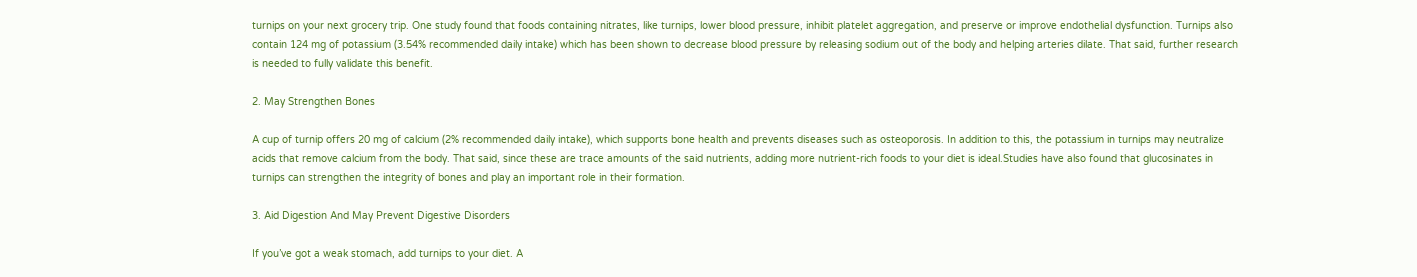turnips on your next grocery trip. One study found that foods containing nitrates, like turnips, lower blood pressure, inhibit platelet aggregation, and preserve or improve endothelial dysfunction. Turnips also contain 124 mg of potassium (3.54% recommended daily intake) which has been shown to decrease blood pressure by releasing sodium out of the body and helping arteries dilate. That said, further research is needed to fully validate this benefit.

2. May Strengthen Bones

A cup of turnip offers 20 mg of calcium (2% recommended daily intake), which supports bone health and prevents diseases such as osteoporosis. In addition to this, the potassium in turnips may neutralize acids that remove calcium from the body. That said, since these are trace amounts of the said nutrients, adding more nutrient-rich foods to your diet is ideal.Studies have also found that glucosinates in turnips can strengthen the integrity of bones and play an important role in their formation.

3. Aid Digestion And May Prevent Digestive Disorders

If you’ve got a weak stomach, add turnips to your diet. A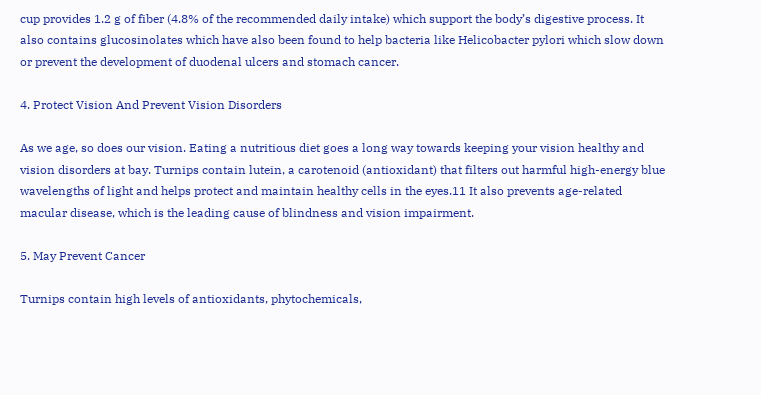cup provides 1.2 g of fiber (4.8% of the recommended daily intake) which support the body’s digestive process. It also contains glucosinolates which have also been found to help bacteria like Helicobacter pylori which slow down or prevent the development of duodenal ulcers and stomach cancer.

4. Protect Vision And Prevent Vision Disorders

As we age, so does our vision. Eating a nutritious diet goes a long way towards keeping your vision healthy and vision disorders at bay. Turnips contain lutein, a carotenoid (antioxidant) that filters out harmful high-energy blue wavelengths of light and helps protect and maintain healthy cells in the eyes.11 It also prevents age-related macular disease, which is the leading cause of blindness and vision impairment.

5. May Prevent Cancer

Turnips contain high levels of antioxidants, phytochemicals,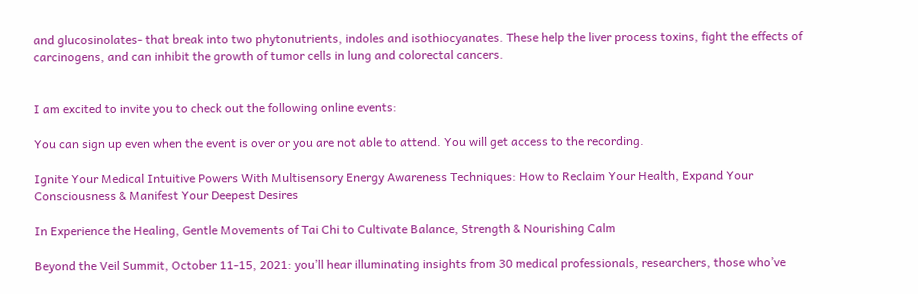and glucosinolates- that break into two phytonutrients, indoles and isothiocyanates. These help the liver process toxins, fight the effects of carcinogens, and can inhibit the growth of tumor cells in lung and colorectal cancers.


I am excited to invite you to check out the following online events:

You can sign up even when the event is over or you are not able to attend. You will get access to the recording.

Ignite Your Medical Intuitive Powers With Multisensory Energy Awareness Techniques: How to Reclaim Your Health, Expand Your Consciousness & Manifest Your Deepest Desires

In Experience the Healing, Gentle Movements of Tai Chi to Cultivate Balance, Strength & Nourishing Calm

Beyond the Veil Summit, October 11-15, 2021: you’ll hear illuminating insights from 30 medical professionals, researchers, those who’ve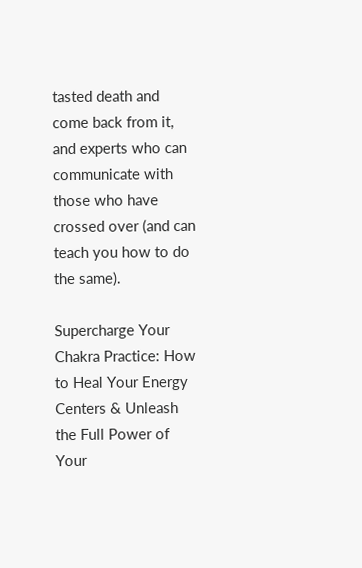tasted death and come back from it, and experts who can communicate with those who have crossed over (and can teach you how to do the same).

Supercharge Your Chakra Practice: How to Heal Your Energy Centers & Unleash the Full Power of Your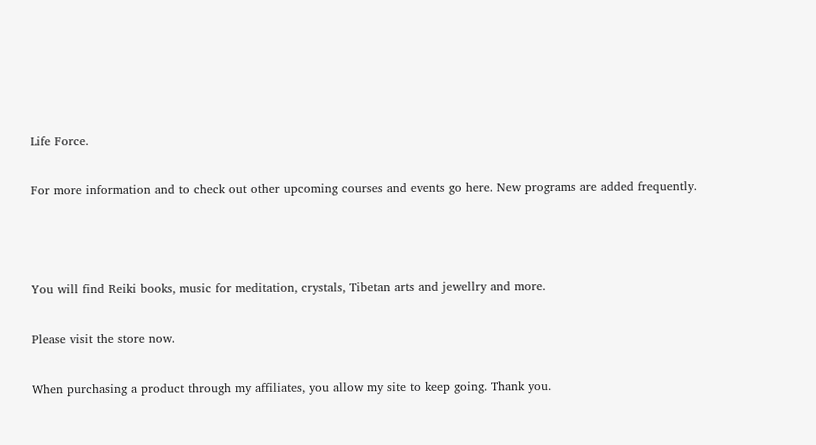Life Force.

For more information and to check out other upcoming courses and events go here. New programs are added frequently.



You will find Reiki books, music for meditation, crystals, Tibetan arts and jewellry and more.

Please visit the store now.

When purchasing a product through my affiliates, you allow my site to keep going. Thank you.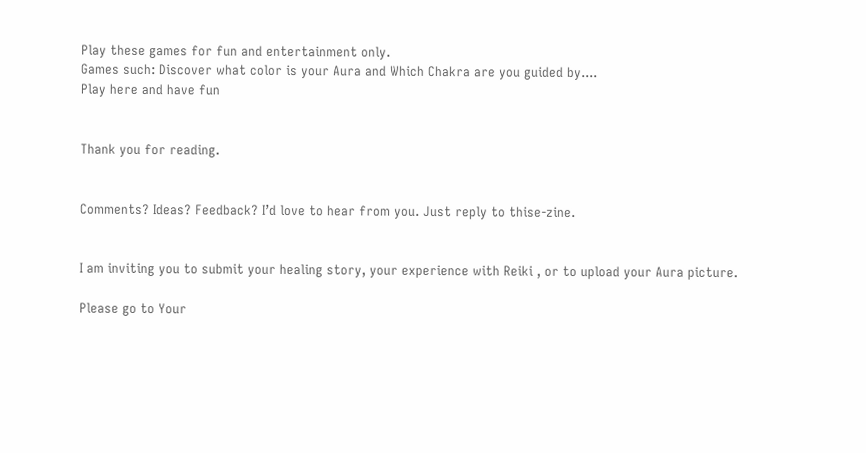Play these games for fun and entertainment only.
Games such: Discover what color is your Aura and Which Chakra are you guided by....
Play here and have fun


Thank you for reading.


Comments? Ideas? Feedback? I’d love to hear from you. Just reply to thise-zine.


I am inviting you to submit your healing story, your experience with Reiki , or to upload your Aura picture.

Please go to Your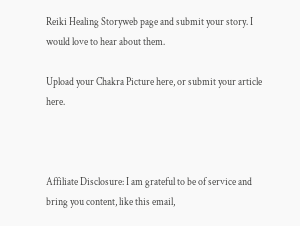Reiki Healing Storyweb page and submit your story. I would love to hear about them.

Upload your Chakra Picture here, or submit your article here.



Affiliate Disclosure: I am grateful to be of service and bring you content, like this email,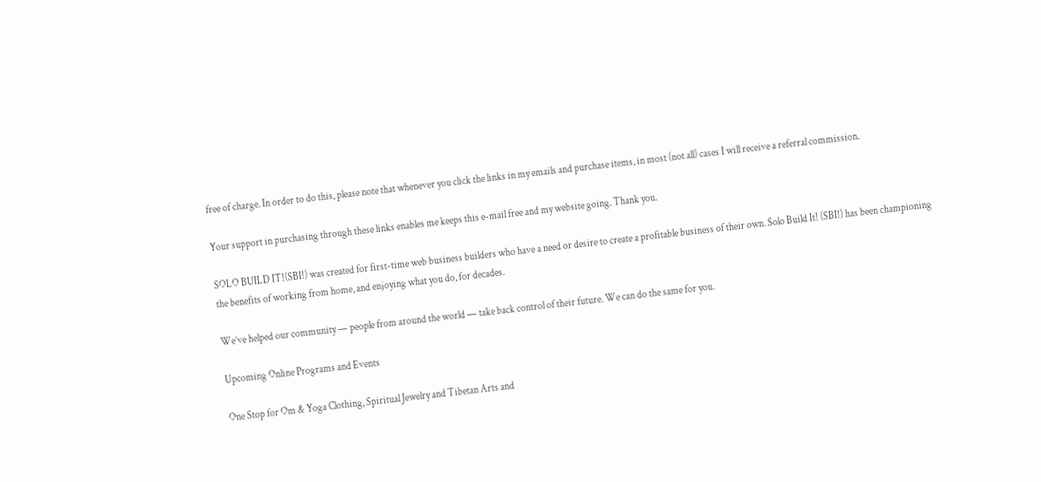free of charge. In order to do this, please note that whenever you click the links in my emails and purchase items, in most (not all) cases I will receive a referral commission.

Your support in purchasing through these links enables me keeps this e-mail free and my website going. Thank you.

SOLO BUILD IT!(SBI!) was created for first-time web business builders who have a need or desire to create a profitable business of their own. Solo Build It! (SBI!) has been championing the benefits of working from home, and enjoying what you do, for decades.

We’ve helped our community — people from around the world — take back control of their future. We can do the same for you.

Upcoming Online Programs and Events

One Stop for Om & Yoga Clothing, Spiritual Jewelry and Tibetan Arts and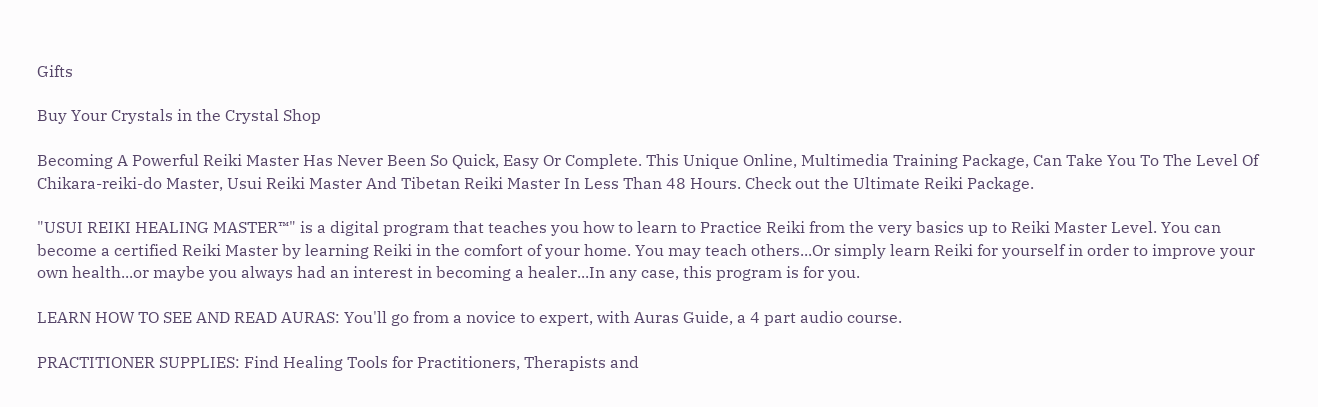Gifts

Buy Your Crystals in the Crystal Shop

Becoming A Powerful Reiki Master Has Never Been So Quick, Easy Or Complete. This Unique Online, Multimedia Training Package, Can Take You To The Level Of Chikara-reiki-do Master, Usui Reiki Master And Tibetan Reiki Master In Less Than 48 Hours. Check out the Ultimate Reiki Package.

"USUI REIKI HEALING MASTER™" is a digital program that teaches you how to learn to Practice Reiki from the very basics up to Reiki Master Level. You can become a certified Reiki Master by learning Reiki in the comfort of your home. You may teach others...Or simply learn Reiki for yourself in order to improve your own health...or maybe you always had an interest in becoming a healer...In any case, this program is for you.

LEARN HOW TO SEE AND READ AURAS: You'll go from a novice to expert, with Auras Guide, a 4 part audio course.

PRACTITIONER SUPPLIES: Find Healing Tools for Practitioners, Therapists and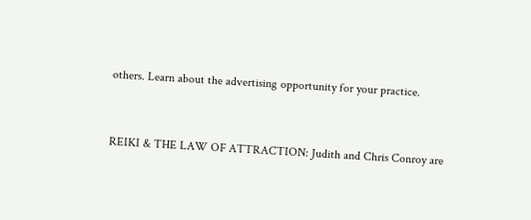others. Learn about the advertising opportunity for your practice.


REIKI & THE LAW OF ATTRACTION: Judith and Chris Conroy are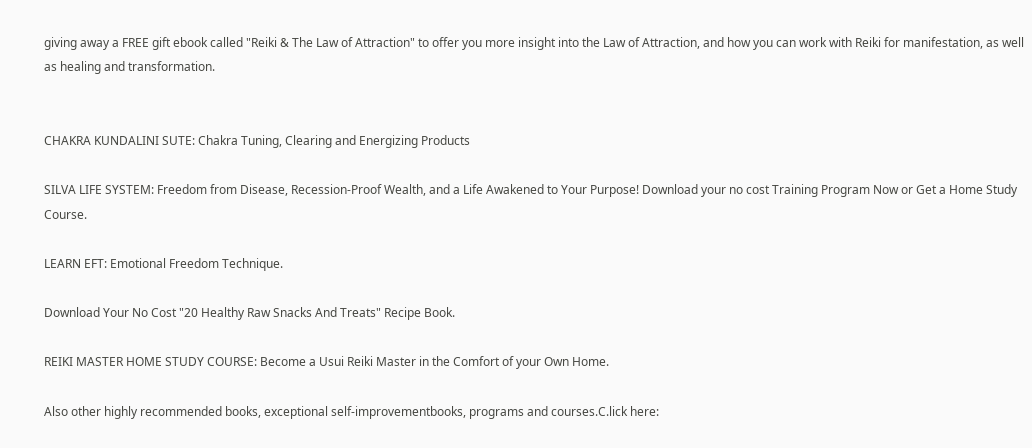giving away a FREE gift ebook called "Reiki & The Law of Attraction" to offer you more insight into the Law of Attraction, and how you can work with Reiki for manifestation, as well as healing and transformation.


CHAKRA KUNDALINI SUTE: Chakra Tuning, Clearing and Energizing Products

SILVA LIFE SYSTEM: Freedom from Disease, Recession-Proof Wealth, and a Life Awakened to Your Purpose! Download your no cost Training Program Now or Get a Home Study Course.

LEARN EFT: Emotional Freedom Technique.

Download Your No Cost "20 Healthy Raw Snacks And Treats" Recipe Book.

REIKI MASTER HOME STUDY COURSE: Become a Usui Reiki Master in the Comfort of your Own Home.

Also other highly recommended books, exceptional self-improvementbooks, programs and courses.C.lick here: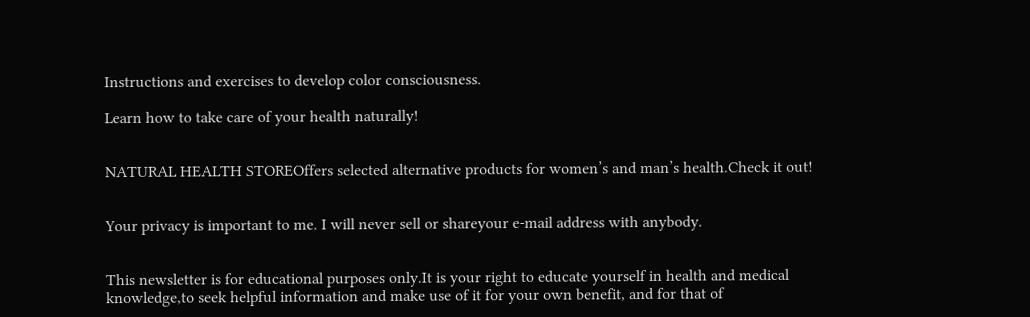Instructions and exercises to develop color consciousness.

Learn how to take care of your health naturally!


NATURAL HEALTH STOREOffers selected alternative products for women’s and man’s health.Check it out!


Your privacy is important to me. I will never sell or shareyour e-mail address with anybody.


This newsletter is for educational purposes only.It is your right to educate yourself in health and medical knowledge,to seek helpful information and make use of it for your own benefit, and for that of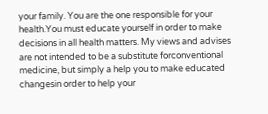your family. You are the one responsible for your health.You must educate yourself in order to make decisions in all health matters. My views and advises are not intended to be a substitute forconventional medicine, but simply a help you to make educated changesin order to help your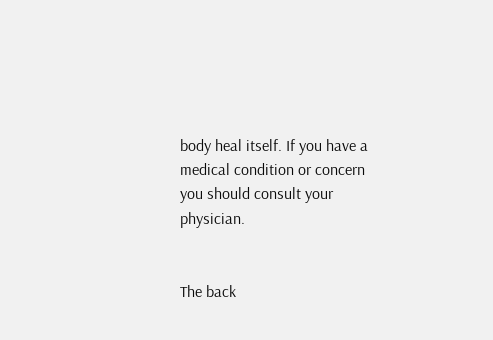body heal itself. If you have a medical condition or concern you should consult your physician.


The back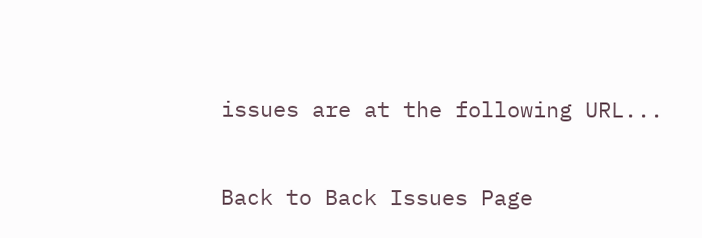issues are at the following URL...

Back to Back Issues Page